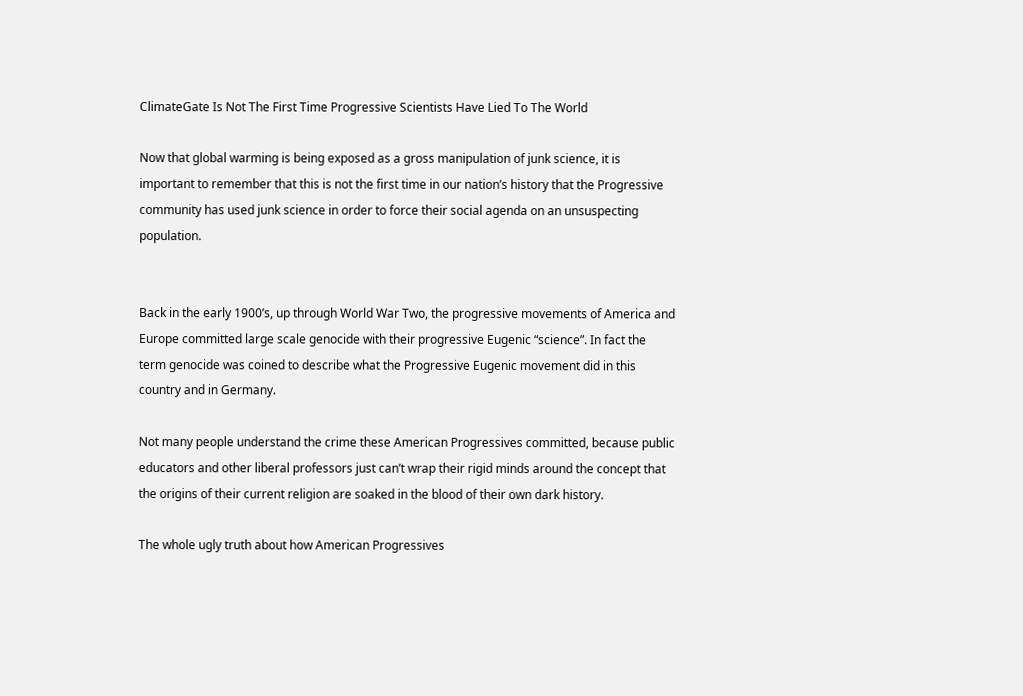ClimateGate Is Not The First Time Progressive Scientists Have Lied To The World

Now that global warming is being exposed as a gross manipulation of junk science, it is important to remember that this is not the first time in our nation’s history that the Progressive community has used junk science in order to force their social agenda on an unsuspecting population.


Back in the early 1900’s, up through World War Two, the progressive movements of America and Europe committed large scale genocide with their progressive Eugenic “science”. In fact the term genocide was coined to describe what the Progressive Eugenic movement did in this country and in Germany.

Not many people understand the crime these American Progressives committed, because public educators and other liberal professors just can’t wrap their rigid minds around the concept that the origins of their current religion are soaked in the blood of their own dark history.

The whole ugly truth about how American Progressives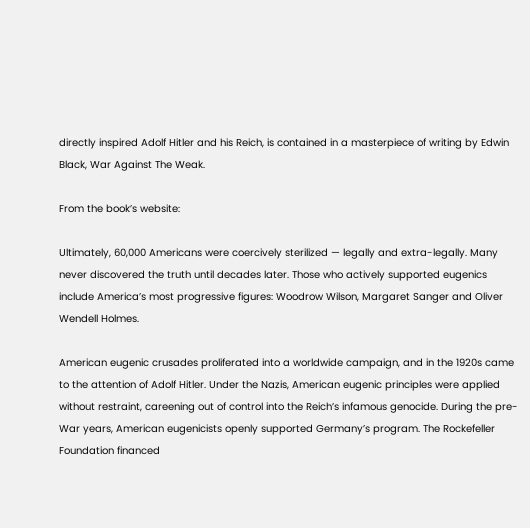directly inspired Adolf Hitler and his Reich, is contained in a masterpiece of writing by Edwin Black, War Against The Weak.

From the book’s website:

Ultimately, 60,000 Americans were coercively sterilized — legally and extra-legally. Many never discovered the truth until decades later. Those who actively supported eugenics include America’s most progressive figures: Woodrow Wilson, Margaret Sanger and Oliver Wendell Holmes.

American eugenic crusades proliferated into a worldwide campaign, and in the 1920s came to the attention of Adolf Hitler. Under the Nazis, American eugenic principles were applied without restraint, careening out of control into the Reich’s infamous genocide. During the pre-War years, American eugenicists openly supported Germany’s program. The Rockefeller Foundation financed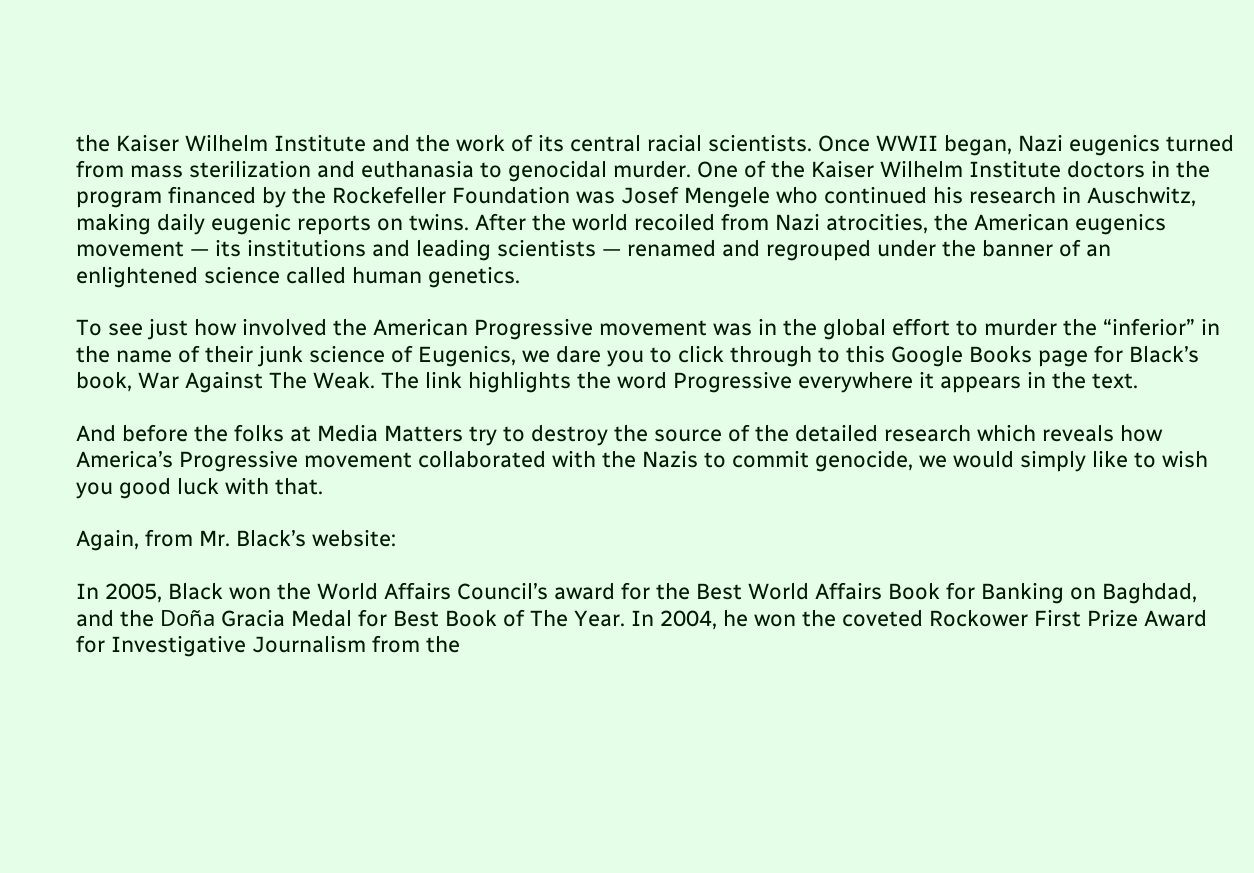the Kaiser Wilhelm Institute and the work of its central racial scientists. Once WWII began, Nazi eugenics turned from mass sterilization and euthanasia to genocidal murder. One of the Kaiser Wilhelm Institute doctors in the program financed by the Rockefeller Foundation was Josef Mengele who continued his research in Auschwitz, making daily eugenic reports on twins. After the world recoiled from Nazi atrocities, the American eugenics movement — its institutions and leading scientists — renamed and regrouped under the banner of an enlightened science called human genetics.

To see just how involved the American Progressive movement was in the global effort to murder the “inferior” in the name of their junk science of Eugenics, we dare you to click through to this Google Books page for Black’s book, War Against The Weak. The link highlights the word Progressive everywhere it appears in the text.

And before the folks at Media Matters try to destroy the source of the detailed research which reveals how America’s Progressive movement collaborated with the Nazis to commit genocide, we would simply like to wish you good luck with that.

Again, from Mr. Black’s website:

In 2005, Black won the World Affairs Council’s award for the Best World Affairs Book for Banking on Baghdad, and the Doña Gracia Medal for Best Book of The Year. In 2004, he won the coveted Rockower First Prize Award for Investigative Journalism from the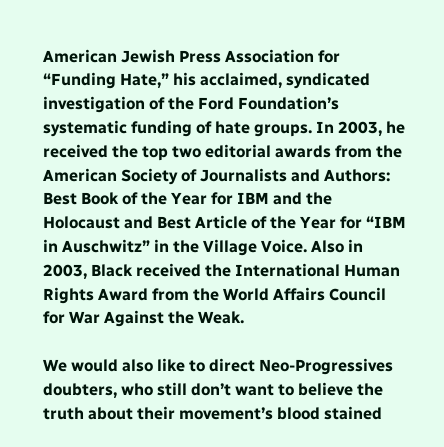American Jewish Press Association for “Funding Hate,” his acclaimed, syndicated investigation of the Ford Foundation’s systematic funding of hate groups. In 2003, he received the top two editorial awards from the American Society of Journalists and Authors: Best Book of the Year for IBM and the Holocaust and Best Article of the Year for “IBM in Auschwitz” in the Village Voice. Also in 2003, Black received the International Human Rights Award from the World Affairs Council for War Against the Weak.

We would also like to direct Neo-Progressives doubters, who still don’t want to believe the truth about their movement’s blood stained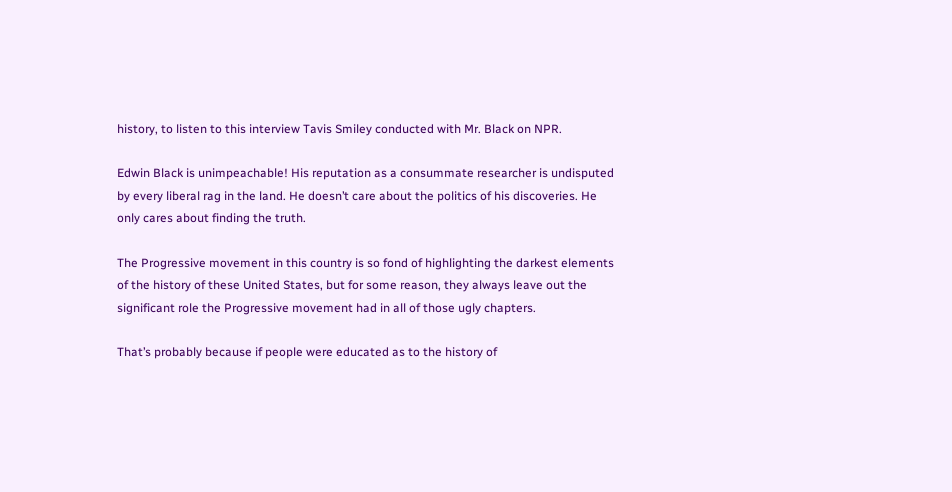history, to listen to this interview Tavis Smiley conducted with Mr. Black on NPR.

Edwin Black is unimpeachable! His reputation as a consummate researcher is undisputed by every liberal rag in the land. He doesn’t care about the politics of his discoveries. He only cares about finding the truth.

The Progressive movement in this country is so fond of highlighting the darkest elements of the history of these United States, but for some reason, they always leave out the significant role the Progressive movement had in all of those ugly chapters.

That’s probably because if people were educated as to the history of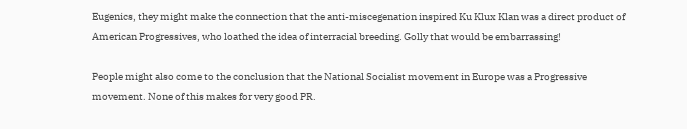Eugenics, they might make the connection that the anti-miscegenation inspired Ku Klux Klan was a direct product of American Progressives, who loathed the idea of interracial breeding. Golly that would be embarrassing!

People might also come to the conclusion that the National Socialist movement in Europe was a Progressive movement. None of this makes for very good PR.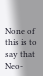None of this is to say that Neo-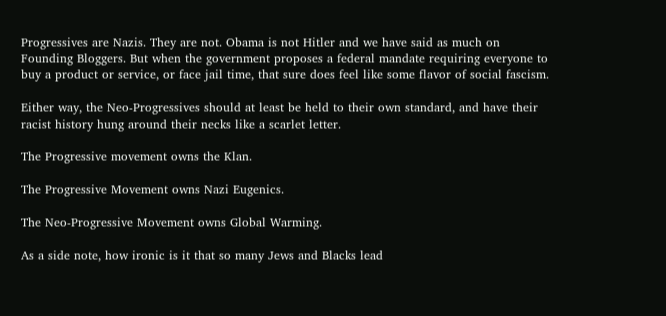Progressives are Nazis. They are not. Obama is not Hitler and we have said as much on Founding Bloggers. But when the government proposes a federal mandate requiring everyone to buy a product or service, or face jail time, that sure does feel like some flavor of social fascism.

Either way, the Neo-Progressives should at least be held to their own standard, and have their racist history hung around their necks like a scarlet letter.

The Progressive movement owns the Klan.

The Progressive Movement owns Nazi Eugenics.

The Neo-Progressive Movement owns Global Warming.

As a side note, how ironic is it that so many Jews and Blacks lead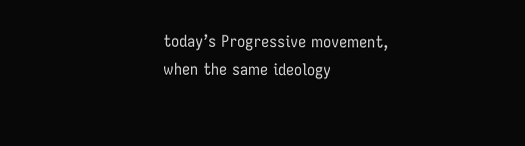today’s Progressive movement, when the same ideology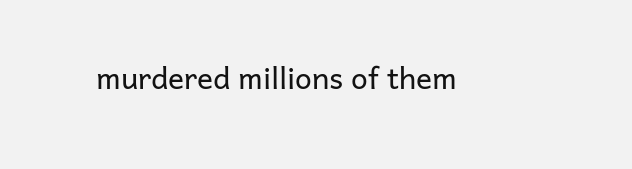murdered millions of them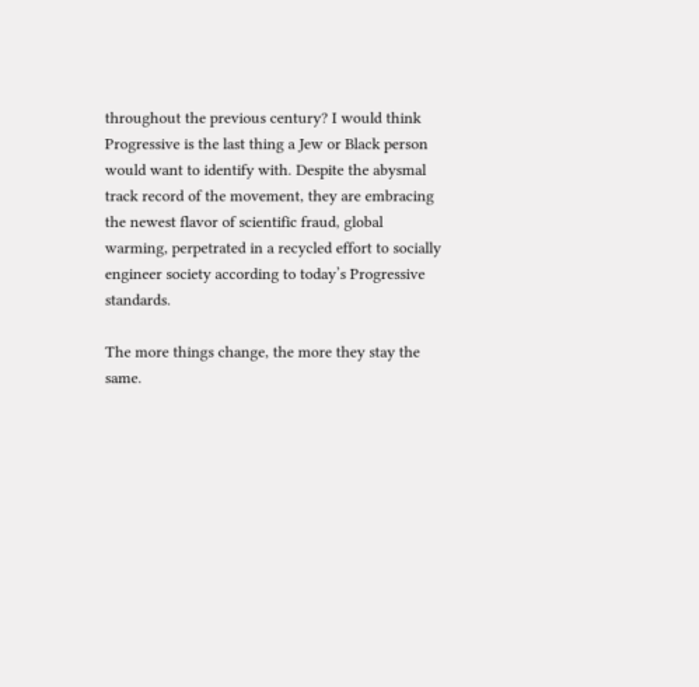throughout the previous century? I would think Progressive is the last thing a Jew or Black person would want to identify with. Despite the abysmal track record of the movement, they are embracing the newest flavor of scientific fraud, global warming, perpetrated in a recycled effort to socially engineer society according to today’s Progressive standards.

The more things change, the more they stay the same.